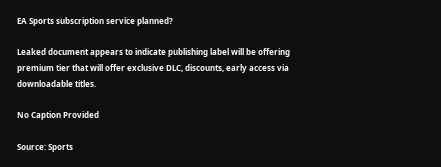EA Sports subscription service planned?

Leaked document appears to indicate publishing label will be offering premium tier that will offer exclusive DLC, discounts, early access via downloadable titles.

No Caption Provided

Source: Sports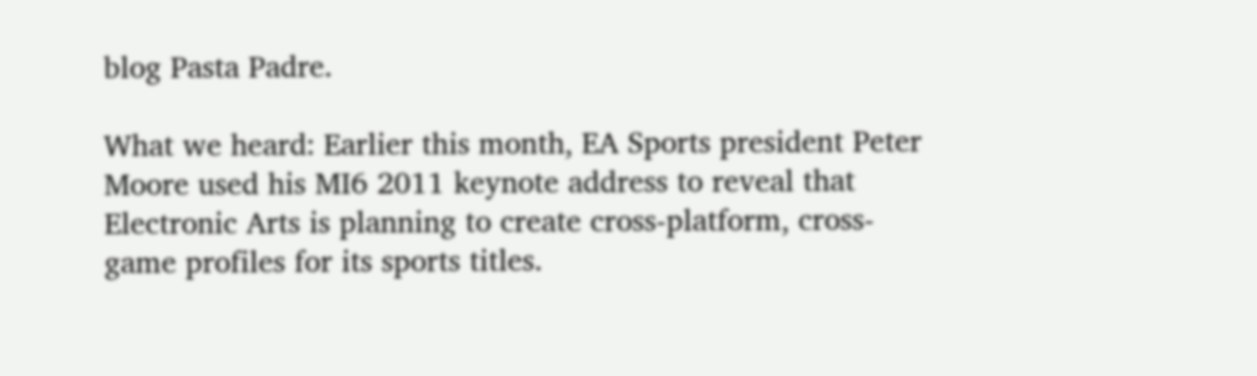blog Pasta Padre.

What we heard: Earlier this month, EA Sports president Peter Moore used his MI6 2011 keynote address to reveal that Electronic Arts is planning to create cross-platform, cross-game profiles for its sports titles.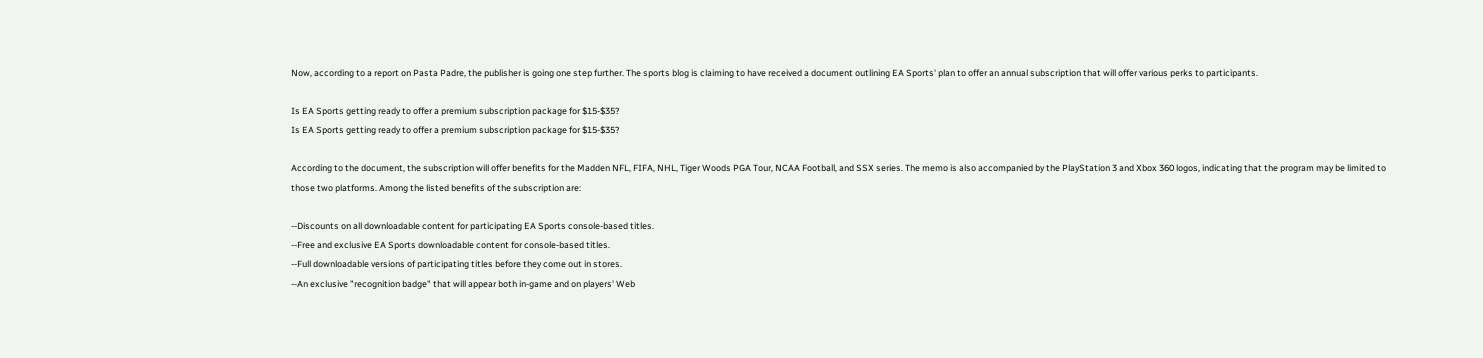Now, according to a report on Pasta Padre, the publisher is going one step further. The sports blog is claiming to have received a document outlining EA Sports' plan to offer an annual subscription that will offer various perks to participants.

Is EA Sports getting ready to offer a premium subscription package for $15-$35?
Is EA Sports getting ready to offer a premium subscription package for $15-$35?

According to the document, the subscription will offer benefits for the Madden NFL, FIFA, NHL, Tiger Woods PGA Tour, NCAA Football, and SSX series. The memo is also accompanied by the PlayStation 3 and Xbox 360 logos, indicating that the program may be limited to those two platforms. Among the listed benefits of the subscription are:

--Discounts on all downloadable content for participating EA Sports console-based titles.
--Free and exclusive EA Sports downloadable content for console-based titles.
--Full downloadable versions of participating titles before they come out in stores.
--An exclusive "recognition badge" that will appear both in-game and on players' Web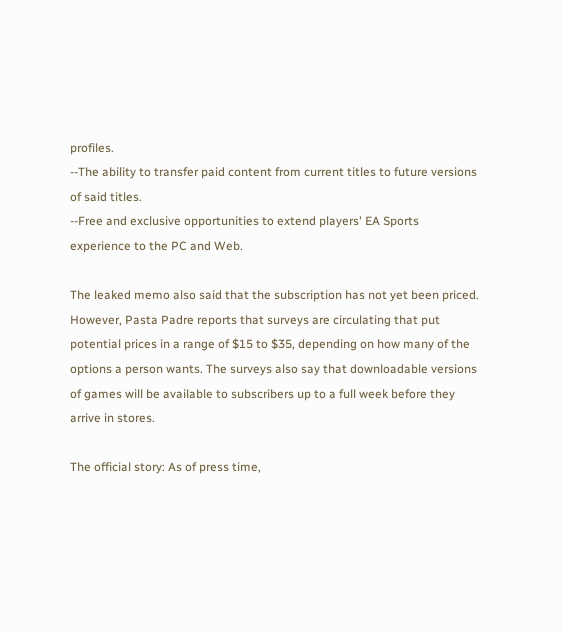profiles.
--The ability to transfer paid content from current titles to future versions of said titles.
--Free and exclusive opportunities to extend players' EA Sports experience to the PC and Web.

The leaked memo also said that the subscription has not yet been priced. However, Pasta Padre reports that surveys are circulating that put potential prices in a range of $15 to $35, depending on how many of the options a person wants. The surveys also say that downloadable versions of games will be available to subscribers up to a full week before they arrive in stores.

The official story: As of press time,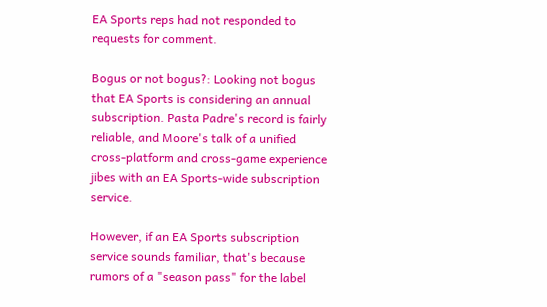EA Sports reps had not responded to requests for comment.

Bogus or not bogus?: Looking not bogus that EA Sports is considering an annual subscription. Pasta Padre's record is fairly reliable, and Moore's talk of a unified cross-platform and cross-game experience jibes with an EA Sports-wide subscription service.

However, if an EA Sports subscription service sounds familiar, that's because rumors of a "season pass" for the label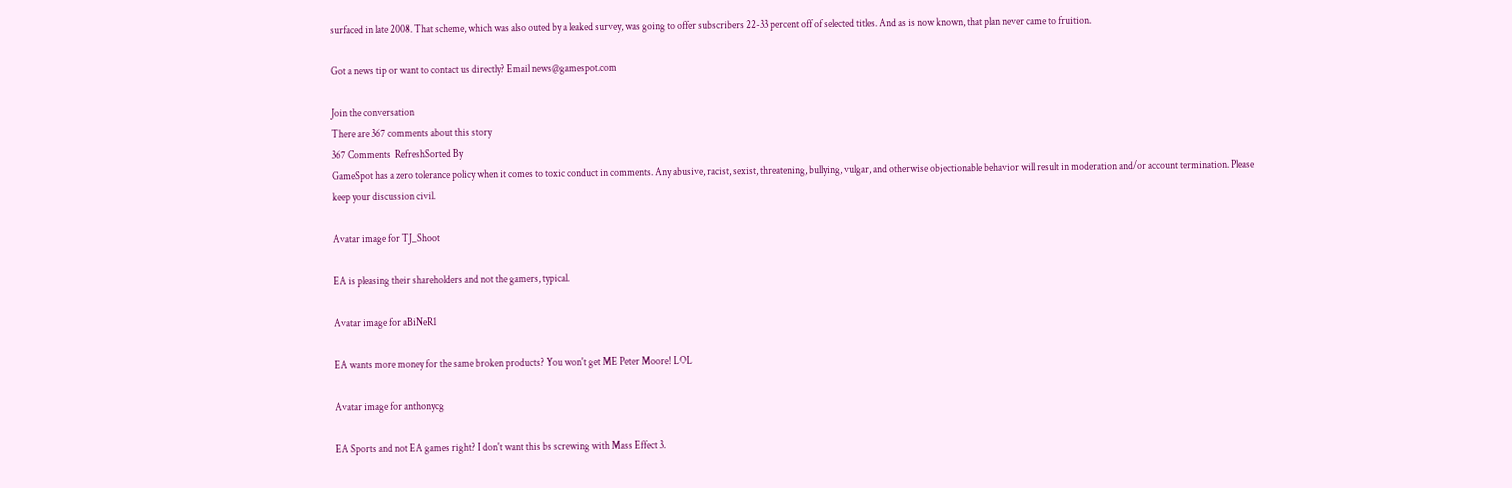surfaced in late 2008. That scheme, which was also outed by a leaked survey, was going to offer subscribers 22-33 percent off of selected titles. And as is now known, that plan never came to fruition.

Got a news tip or want to contact us directly? Email news@gamespot.com

Join the conversation
There are 367 comments about this story
367 Comments  RefreshSorted By
GameSpot has a zero tolerance policy when it comes to toxic conduct in comments. Any abusive, racist, sexist, threatening, bullying, vulgar, and otherwise objectionable behavior will result in moderation and/or account termination. Please keep your discussion civil.

Avatar image for TJ_Shoot

EA is pleasing their shareholders and not the gamers, typical.

Avatar image for aBiNeR1

EA wants more money for the same broken products? You won't get ME Peter Moore! LOL

Avatar image for anthonycg

EA Sports and not EA games right? I don't want this bs screwing with Mass Effect 3.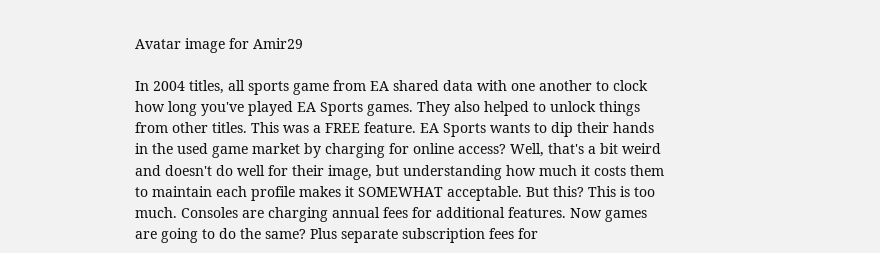Avatar image for Amir29

In 2004 titles, all sports game from EA shared data with one another to clock how long you've played EA Sports games. They also helped to unlock things from other titles. This was a FREE feature. EA Sports wants to dip their hands in the used game market by charging for online access? Well, that's a bit weird and doesn't do well for their image, but understanding how much it costs them to maintain each profile makes it SOMEWHAT acceptable. But this? This is too much. Consoles are charging annual fees for additional features. Now games are going to do the same? Plus separate subscription fees for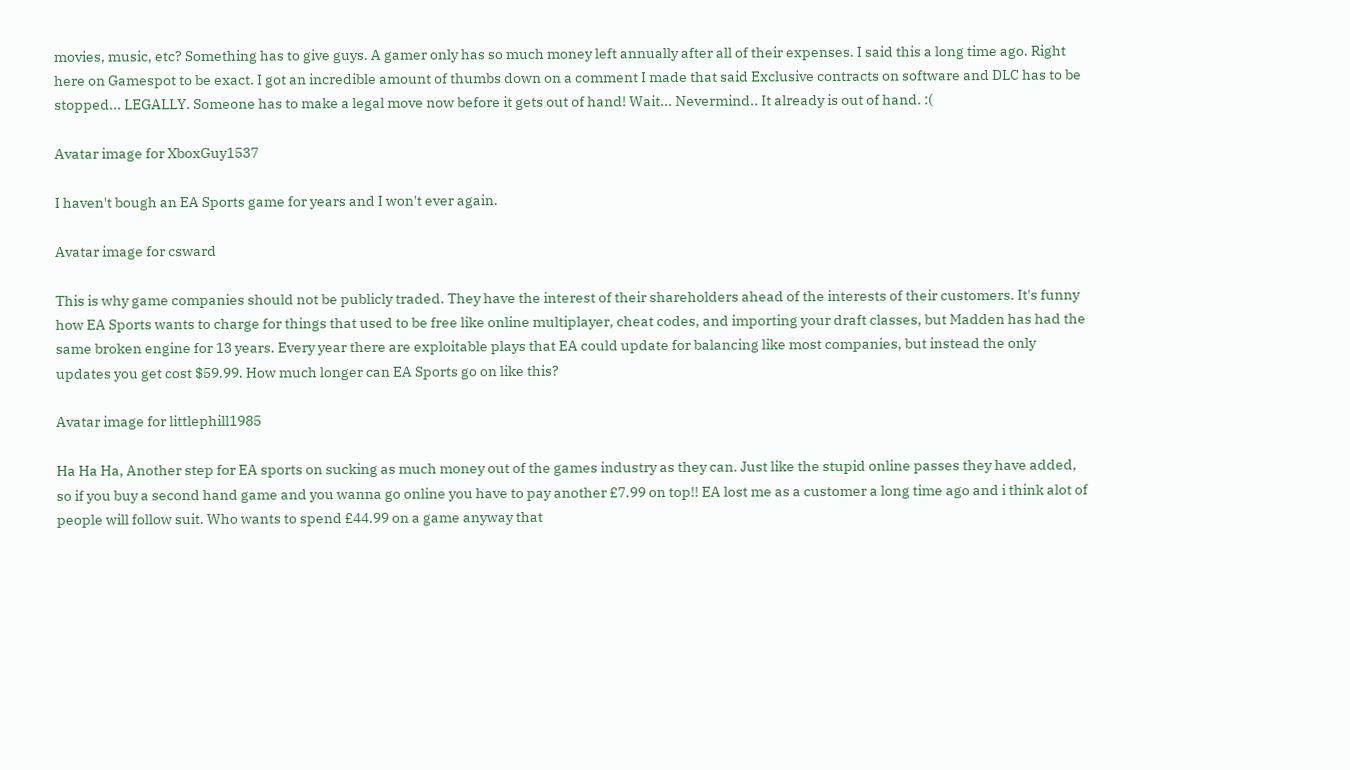movies, music, etc? Something has to give guys. A gamer only has so much money left annually after all of their expenses. I said this a long time ago. Right here on Gamespot to be exact. I got an incredible amount of thumbs down on a comment I made that said Exclusive contracts on software and DLC has to be stopped... LEGALLY. Someone has to make a legal move now before it gets out of hand! Wait... Nevermind.. It already is out of hand. :(

Avatar image for XboxGuy1537

I haven't bough an EA Sports game for years and I won't ever again.

Avatar image for csward

This is why game companies should not be publicly traded. They have the interest of their shareholders ahead of the interests of their customers. It's funny how EA Sports wants to charge for things that used to be free like online multiplayer, cheat codes, and importing your draft classes, but Madden has had the same broken engine for 13 years. Every year there are exploitable plays that EA could update for balancing like most companies, but instead the only updates you get cost $59.99. How much longer can EA Sports go on like this?

Avatar image for littlephill1985

Ha Ha Ha, Another step for EA sports on sucking as much money out of the games industry as they can. Just like the stupid online passes they have added, so if you buy a second hand game and you wanna go online you have to pay another £7.99 on top!! EA lost me as a customer a long time ago and i think alot of people will follow suit. Who wants to spend £44.99 on a game anyway that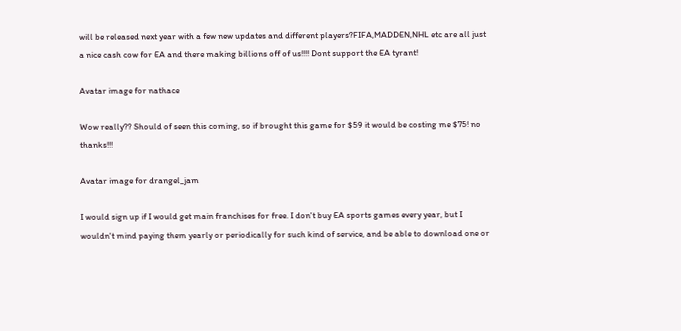will be released next year with a few new updates and different players?FIFA,MADDEN,NHL etc are all just a nice cash cow for EA and there making billions off of us!!!! Dont support the EA tyrant!

Avatar image for nathace

Wow really?? Should of seen this coming, so if brought this game for $59 it would be costing me $75! no thanks!!!

Avatar image for drangel_jam

I would sign up if I would get main franchises for free. I don't buy EA sports games every year, but I wouldn't mind paying them yearly or periodically for such kind of service, and be able to download one or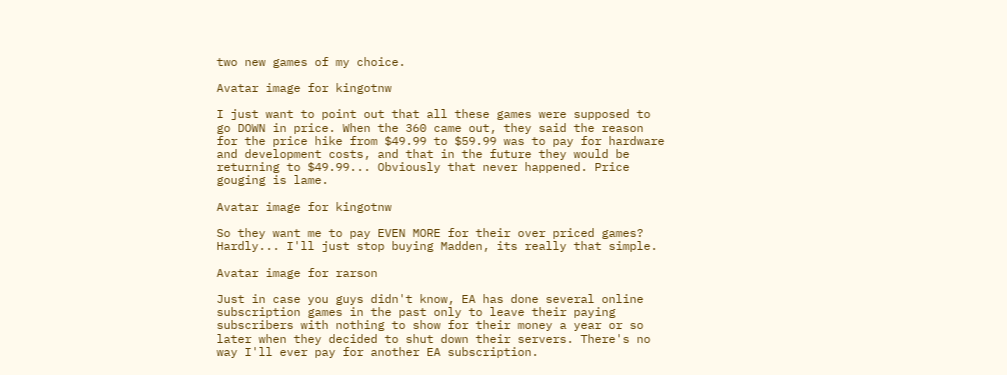two new games of my choice.

Avatar image for kingotnw

I just want to point out that all these games were supposed to go DOWN in price. When the 360 came out, they said the reason for the price hike from $49.99 to $59.99 was to pay for hardware and development costs, and that in the future they would be returning to $49.99... Obviously that never happened. Price gouging is lame.

Avatar image for kingotnw

So they want me to pay EVEN MORE for their over priced games? Hardly... I'll just stop buying Madden, its really that simple.

Avatar image for rarson

Just in case you guys didn't know, EA has done several online subscription games in the past only to leave their paying subscribers with nothing to show for their money a year or so later when they decided to shut down their servers. There's no way I'll ever pay for another EA subscription.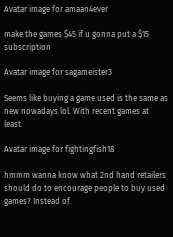Avatar image for amaan4ever

make the games $45 if u gonna put a $15 subscription

Avatar image for sagameister3

Seems like buying a game used is the same as new nowadays lol. With recent games at least.

Avatar image for fightingfish18

hmmm wanna know what 2nd hand retailers should do to encourage people to buy used games? Instead of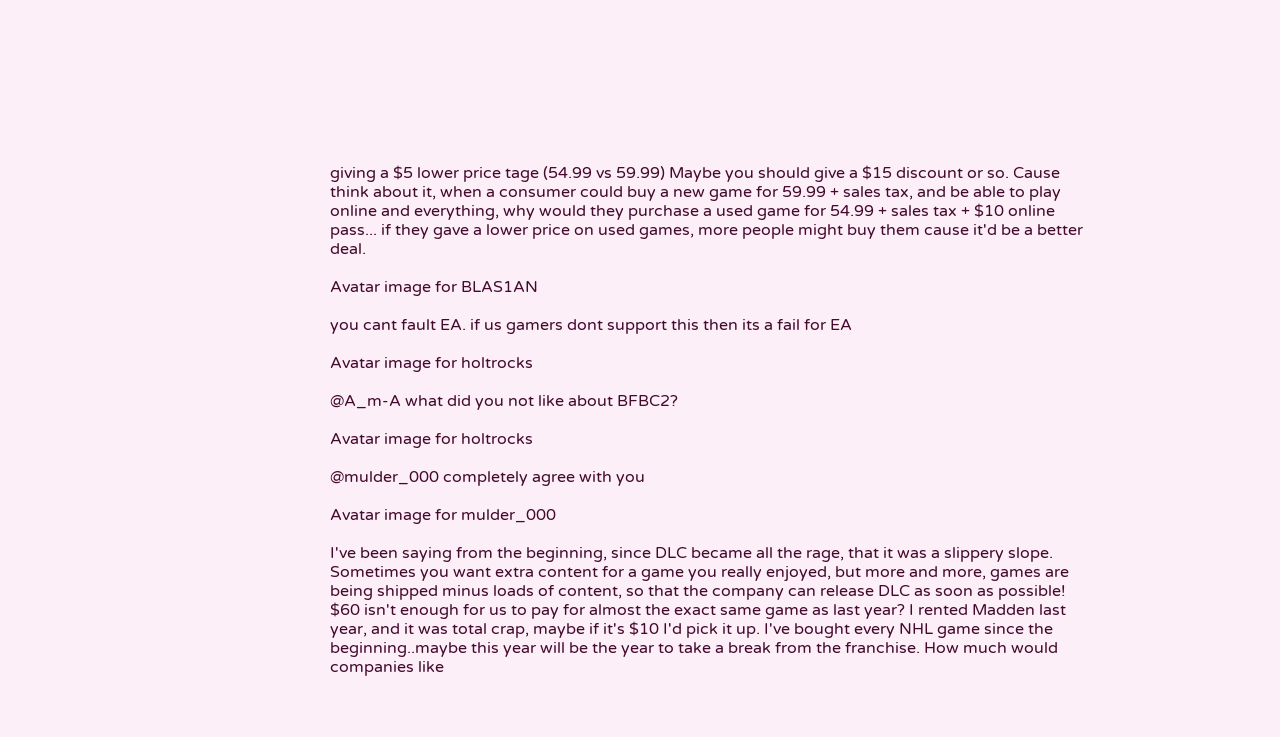giving a $5 lower price tage (54.99 vs 59.99) Maybe you should give a $15 discount or so. Cause think about it, when a consumer could buy a new game for 59.99 + sales tax, and be able to play online and everything, why would they purchase a used game for 54.99 + sales tax + $10 online pass... if they gave a lower price on used games, more people might buy them cause it'd be a better deal.

Avatar image for BLAS1AN

you cant fault EA. if us gamers dont support this then its a fail for EA

Avatar image for holtrocks

@A_m-A what did you not like about BFBC2?

Avatar image for holtrocks

@mulder_000 completely agree with you

Avatar image for mulder_000

I've been saying from the beginning, since DLC became all the rage, that it was a slippery slope. Sometimes you want extra content for a game you really enjoyed, but more and more, games are being shipped minus loads of content, so that the company can release DLC as soon as possible! $60 isn't enough for us to pay for almost the exact same game as last year? I rented Madden last year, and it was total crap, maybe if it's $10 I'd pick it up. I've bought every NHL game since the beginning..maybe this year will be the year to take a break from the franchise. How much would companies like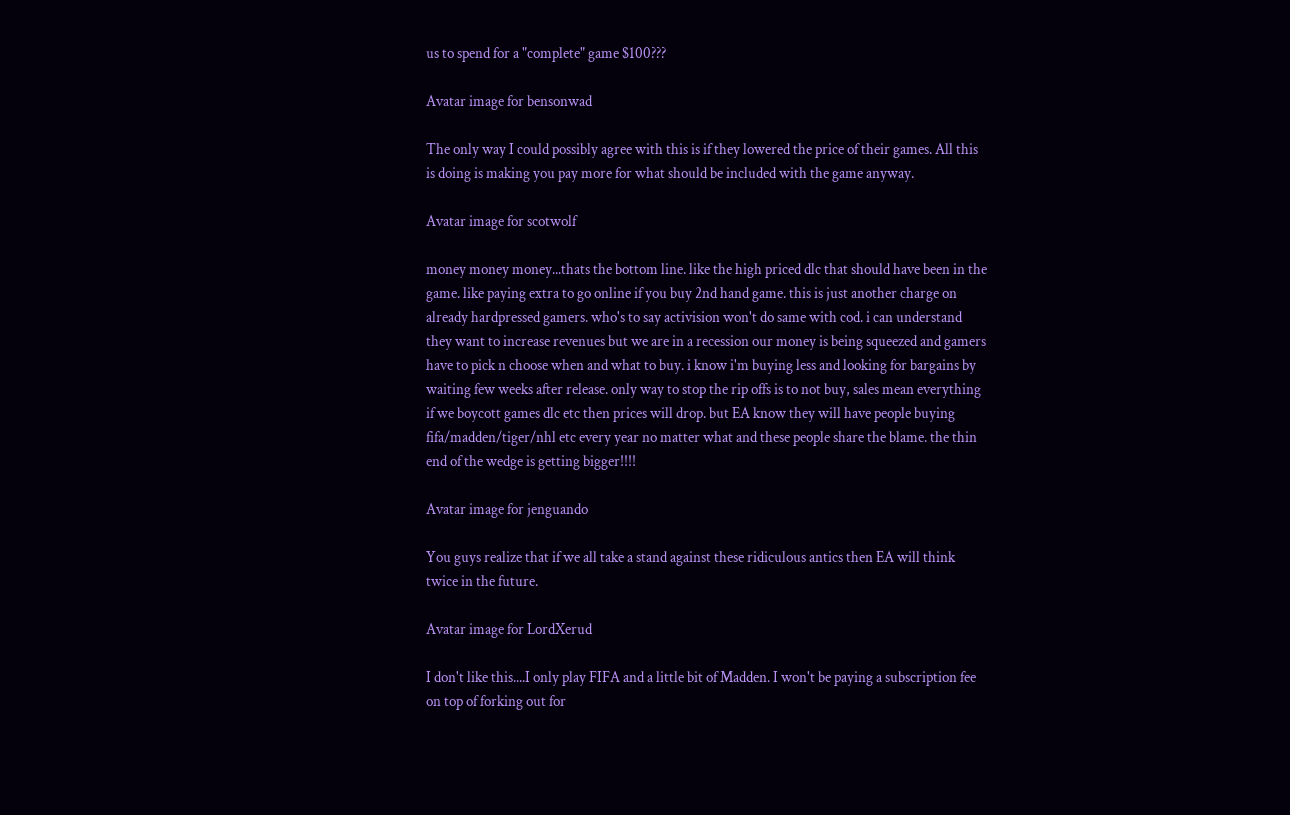us to spend for a "complete" game $100???

Avatar image for bensonwad

The only way I could possibly agree with this is if they lowered the price of their games. All this is doing is making you pay more for what should be included with the game anyway.

Avatar image for scotwolf

money money money...thats the bottom line. like the high priced dlc that should have been in the game. like paying extra to go online if you buy 2nd hand game. this is just another charge on already hardpressed gamers. who's to say activision won't do same with cod. i can understand they want to increase revenues but we are in a recession our money is being squeezed and gamers have to pick n choose when and what to buy. i know i'm buying less and looking for bargains by waiting few weeks after release. only way to stop the rip offs is to not buy, sales mean everything if we boycott games dlc etc then prices will drop. but EA know they will have people buying fifa/madden/tiger/nhl etc every year no matter what and these people share the blame. the thin end of the wedge is getting bigger!!!!

Avatar image for jenguando

You guys realize that if we all take a stand against these ridiculous antics then EA will think twice in the future.

Avatar image for LordXerud

I don't like this....I only play FIFA and a little bit of Madden. I won't be paying a subscription fee on top of forking out for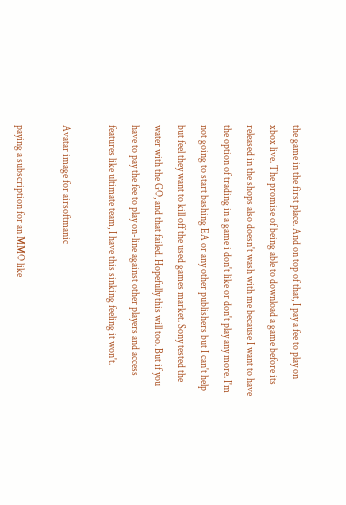the game in the first place. And on top of that, I pay a fee to play on xbox live. The promise of being able to download a game before its released in the shops also doesn't wash with me because I want to have the option of trading in a game i don't like or don't play any more. I'm not going to start bashing EA or any other publishers but I can't help but feel they want to kill off the used games market. Sony tested the water with the GO, and that failed. Hopefully this will too. But if you have to pay the fee to play on-line against other players and access features like ultimate team, I have this sinking feeling it won't.

Avatar image for airsoftmanic

paying a subscription for an MMO like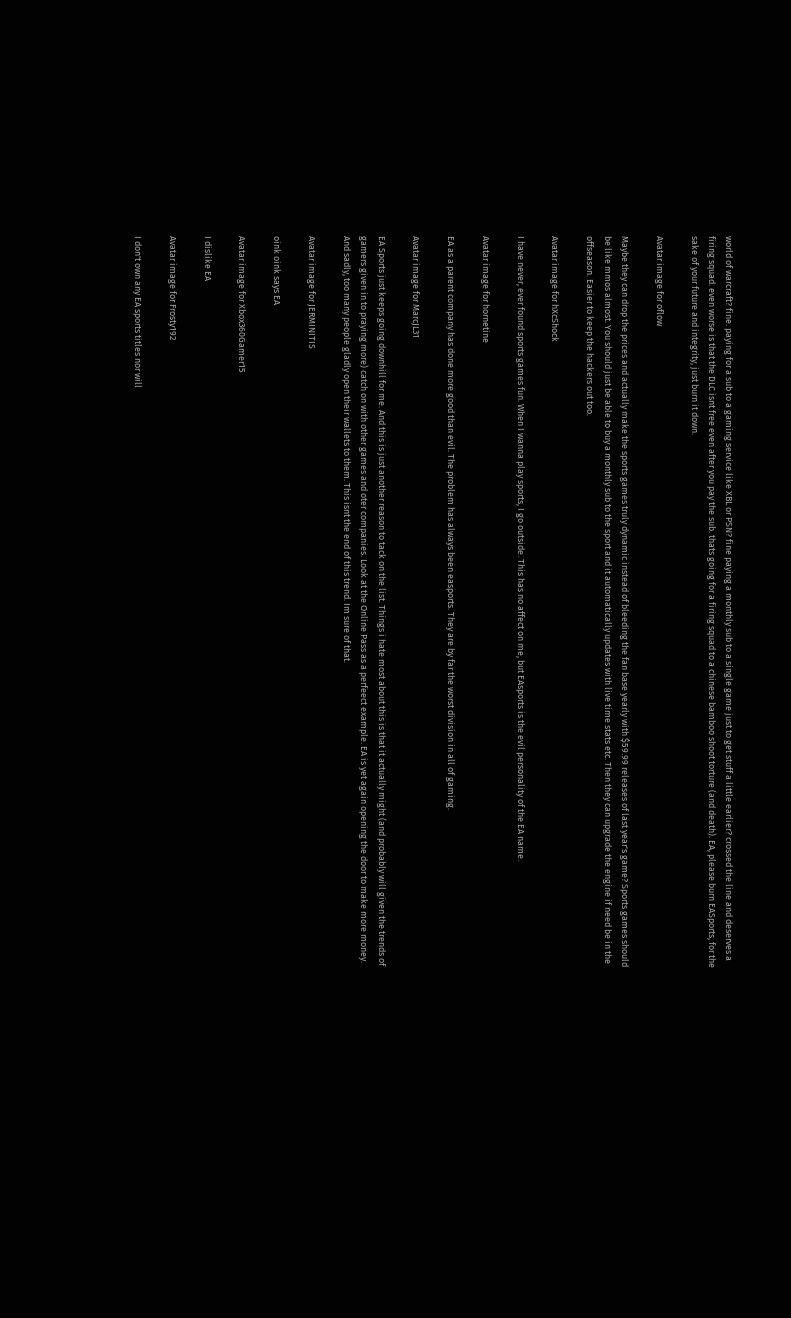world of warcraft? fine. paying for a sub to a gaming service like XBL or PSN? fine paying a monthly sub to a single game just to get stuff a little earlier? crossed the line and deserves a firing squad. even worse is that the DLC isnt free even after you pay the sub. thats going for a firing squad to a chinese bamboo shoot torture (and death). EA, please burn EASports, for the sake of your future and integrity, just burn it down.

Avatar image for oflow

Maybe they can drop the prices and actually make the sports games truly dynamic instead of bleeding the fan base yearly with $59.99 releases of last year's game? Sports games should be like mmos almost. You should just be able to buy a monthly sub to the sport and it automatically updates with live time stats etc. Then they can upgrade the engine if need be in the offseason. Easier to keep the hackers out too.

Avatar image for hXcShock

I have never, ever found sports games fun. When I wanna play sports, I go outside. This has no affect on me, but EAsports is the evil personality of the EA name.

Avatar image for hornetine

EA as a parent company has done more good than evil. The problem has always been easports. They are by far the worst division in all of gaming.

Avatar image for MarcJL31

EA Sports just keeps going downhill for me. And this is just another reason to tack on the list. Things i hate most about this is that it actually might (and probably will given the trends of gamers given in to praying more) catch on with other games and oter companies. Look at the Online Pass as a perfeect example. EA is yet again opening the door to make more money. And sadly, too many people gladly open their wallets to them. This isnt the end of this trend. Im sure of that.

Avatar image for JERMINITIS

oink oink says EA

Avatar image for Xbox360Gamer15

I dislike EA

Avatar image for Frosty192

I don't own any EA sports titles nor will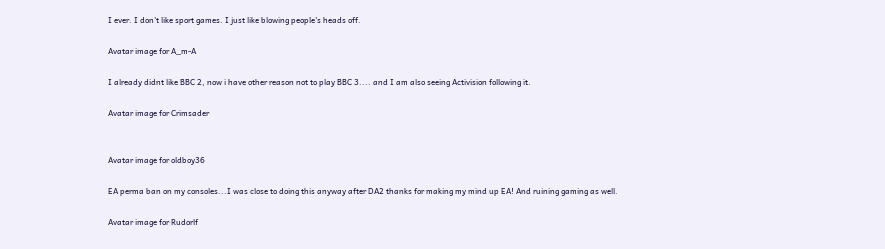I ever. I don't like sport games. I just like blowing people's heads off.

Avatar image for A_m-A

I already didnt like BBC 2, now i have other reason not to play BBC 3.... and I am also seeing Activision following it.

Avatar image for Crimsader


Avatar image for oldboy36

EA perma ban on my consoles...I was close to doing this anyway after DA2 thanks for making my mind up EA! And ruining gaming as well.

Avatar image for Rudorlf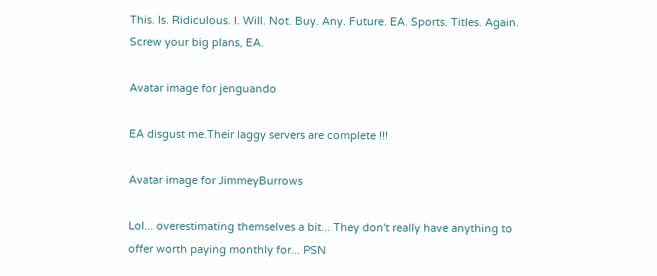This. Is. Ridiculous. I. Will. Not. Buy. Any. Future. EA. Sports. Titles. Again. Screw your big plans, EA.

Avatar image for jenguando

EA disgust me.Their laggy servers are complete !!!

Avatar image for JimmeyBurrows

Lol... overestimating themselves a bit... They don't really have anything to offer worth paying monthly for... PSN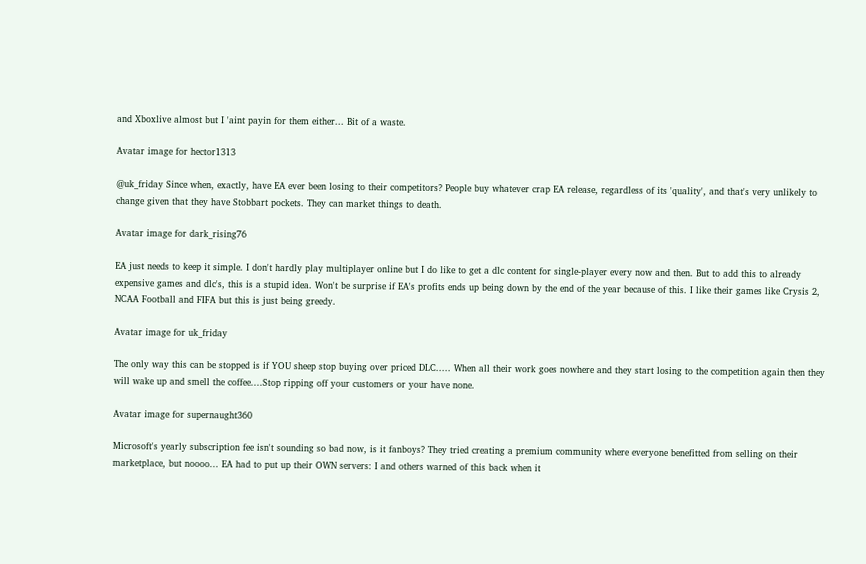and Xboxlive almost but I 'aint payin for them either... Bit of a waste.

Avatar image for hector1313

@uk_friday Since when, exactly, have EA ever been losing to their competitors? People buy whatever crap EA release, regardless of its 'quality', and that's very unlikely to change given that they have Stobbart pockets. They can market things to death.

Avatar image for dark_rising76

EA just needs to keep it simple. I don't hardly play multiplayer online but I do like to get a dlc content for single-player every now and then. But to add this to already expensive games and dlc's, this is a stupid idea. Won't be surprise if EA's profits ends up being down by the end of the year because of this. I like their games like Crysis 2, NCAA Football and FIFA but this is just being greedy.

Avatar image for uk_friday

The only way this can be stopped is if YOU sheep stop buying over priced DLC..... When all their work goes nowhere and they start losing to the competition again then they will wake up and smell the coffee....Stop ripping off your customers or your have none.

Avatar image for supernaught360

Microsoft's yearly subscription fee isn't sounding so bad now, is it fanboys? They tried creating a premium community where everyone benefitted from selling on their marketplace, but noooo... EA had to put up their OWN servers: I and others warned of this back when it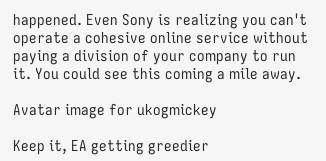happened. Even Sony is realizing you can't operate a cohesive online service without paying a division of your company to run it. You could see this coming a mile away.

Avatar image for ukogmickey

Keep it, EA getting greedier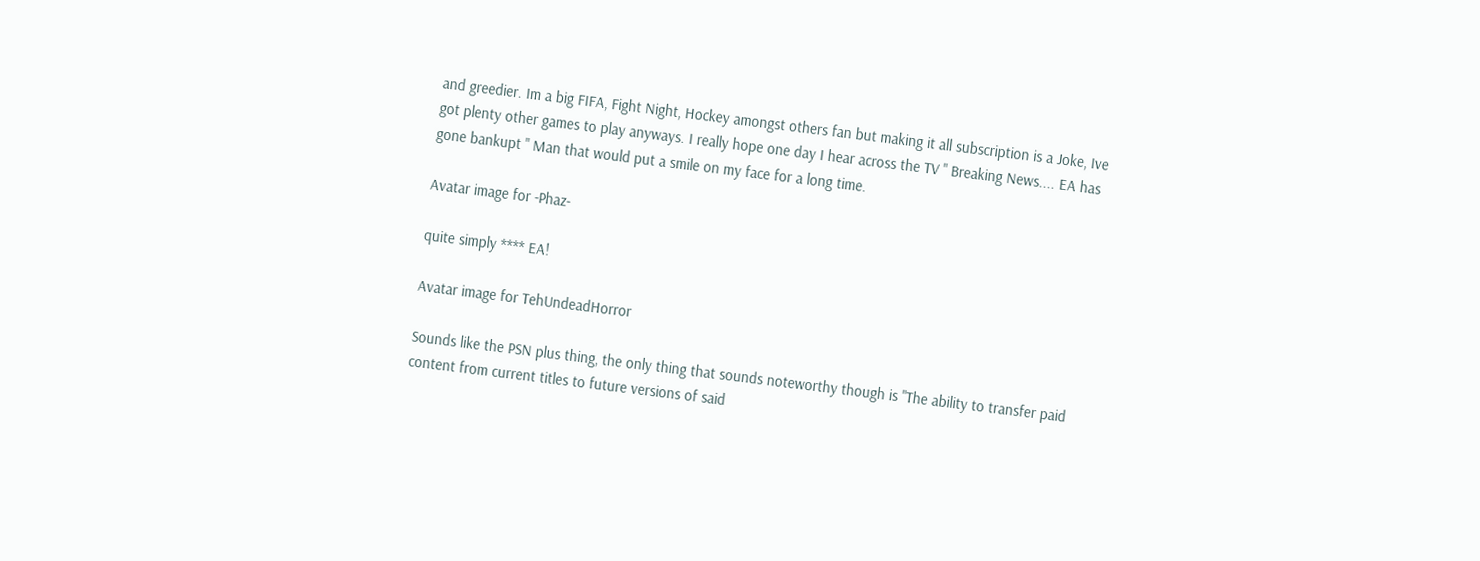and greedier. Im a big FIFA, Fight Night, Hockey amongst others fan but making it all subscription is a Joke, Ive got plenty other games to play anyways. I really hope one day I hear across the TV " Breaking News.... EA has gone bankupt " Man that would put a smile on my face for a long time.

Avatar image for -Phaz-

quite simply **** EA!

Avatar image for TehUndeadHorror

Sounds like the PSN plus thing, the only thing that sounds noteworthy though is "The ability to transfer paid content from current titles to future versions of said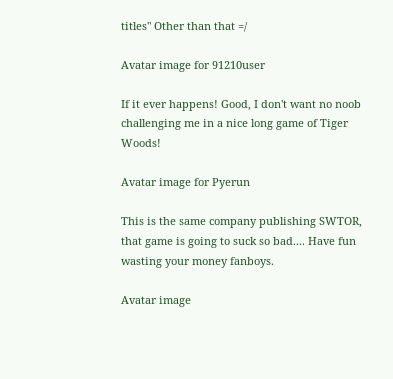titles" Other than that =/

Avatar image for 91210user

If it ever happens! Good, I don't want no noob challenging me in a nice long game of Tiger Woods!

Avatar image for Pyerun

This is the same company publishing SWTOR, that game is going to suck so bad.... Have fun wasting your money fanboys.

Avatar image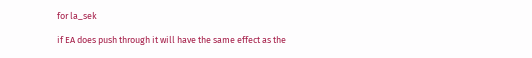for la_sek

if EA does push through it will have the same effect as the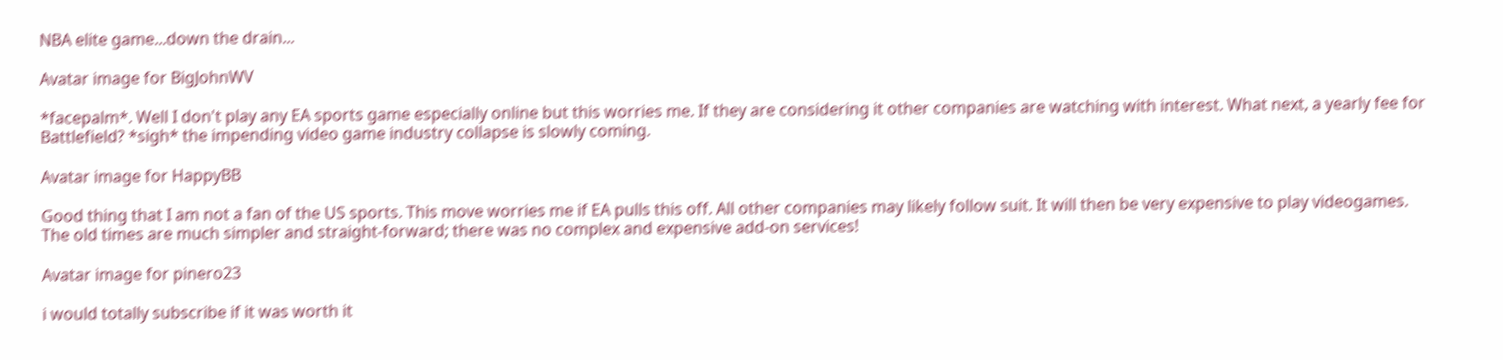NBA elite game...down the drain...

Avatar image for BigJohnWV

*facepalm*. Well I don't play any EA sports game especially online but this worries me. If they are considering it other companies are watching with interest. What next, a yearly fee for Battlefield? *sigh* the impending video game industry collapse is slowly coming.

Avatar image for HappyBB

Good thing that I am not a fan of the US sports. This move worries me if EA pulls this off. All other companies may likely follow suit. It will then be very expensive to play videogames. The old times are much simpler and straight-forward; there was no complex and expensive add-on services!

Avatar image for pinero23

i would totally subscribe if it was worth it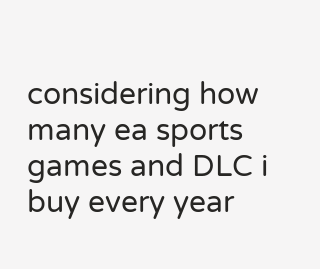considering how many ea sports games and DLC i buy every year